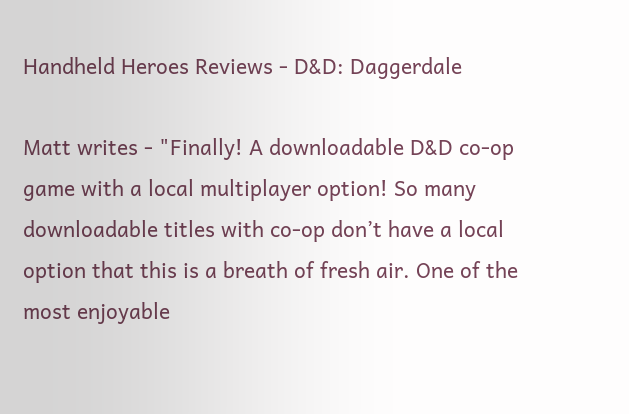Handheld Heroes Reviews - D&D: Daggerdale

Matt writes - "Finally! A downloadable D&D co-op game with a local multiplayer option! So many downloadable titles with co-op don’t have a local option that this is a breath of fresh air. One of the most enjoyable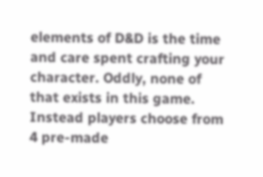elements of D&D is the time and care spent crafting your character. Oddly, none of that exists in this game. Instead players choose from 4 pre-made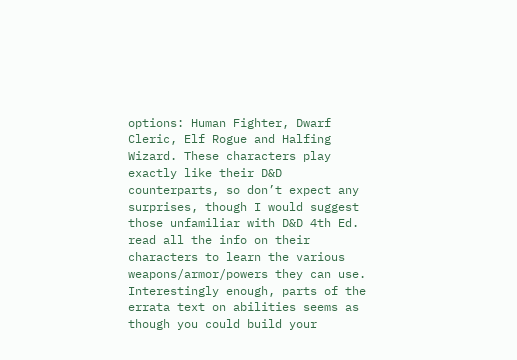options: Human Fighter, Dwarf Cleric, Elf Rogue and Halfing Wizard. These characters play exactly like their D&D counterparts, so don’t expect any surprises, though I would suggest those unfamiliar with D&D 4th Ed. read all the info on their characters to learn the various weapons/armor/powers they can use. Interestingly enough, parts of the errata text on abilities seems as though you could build your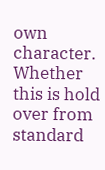own character. Whether this is hold over from standard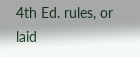4th Ed. rules, or laid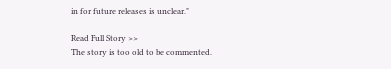in for future releases is unclear."

Read Full Story >>
The story is too old to be commented.